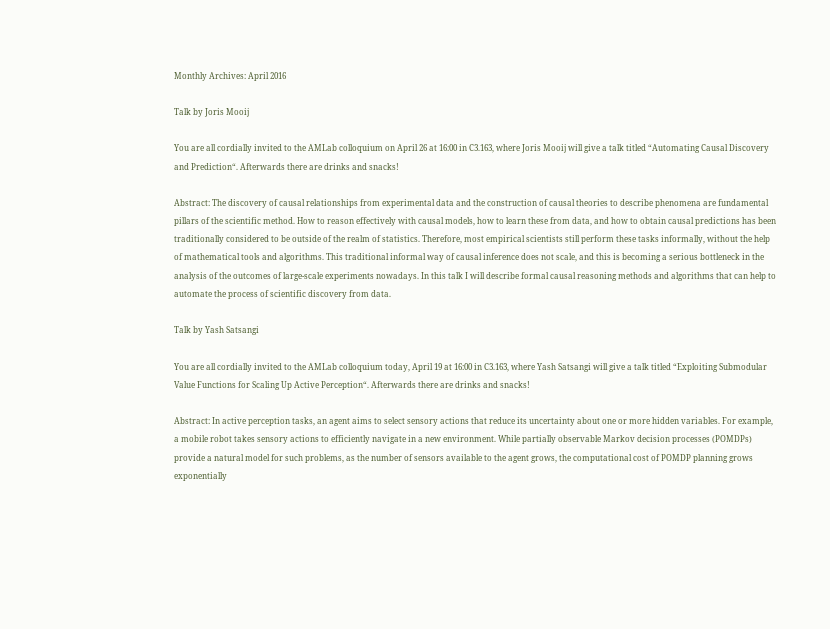Monthly Archives: April 2016

Talk by Joris Mooij

You are all cordially invited to the AMLab colloquium on April 26 at 16:00 in C3.163, where Joris Mooij will give a talk titled “Automating Causal Discovery and Prediction“. Afterwards there are drinks and snacks!

Abstract: The discovery of causal relationships from experimental data and the construction of causal theories to describe phenomena are fundamental pillars of the scientific method. How to reason effectively with causal models, how to learn these from data, and how to obtain causal predictions has been traditionally considered to be outside of the realm of statistics. Therefore, most empirical scientists still perform these tasks informally, without the help of mathematical tools and algorithms. This traditional informal way of causal inference does not scale, and this is becoming a serious bottleneck in the analysis of the outcomes of large-scale experiments nowadays. In this talk I will describe formal causal reasoning methods and algorithms that can help to automate the process of scientific discovery from data.

Talk by Yash Satsangi

You are all cordially invited to the AMLab colloquium today, April 19 at 16:00 in C3.163, where Yash Satsangi will give a talk titled “Exploiting Submodular Value Functions for Scaling Up Active Perception“. Afterwards there are drinks and snacks!

Abstract: In active perception tasks, an agent aims to select sensory actions that reduce its uncertainty about one or more hidden variables. For example, a mobile robot takes sensory actions to efficiently navigate in a new environment. While partially observable Markov decision processes (POMDPs) provide a natural model for such problems, as the number of sensors available to the agent grows, the computational cost of POMDP planning grows exponentially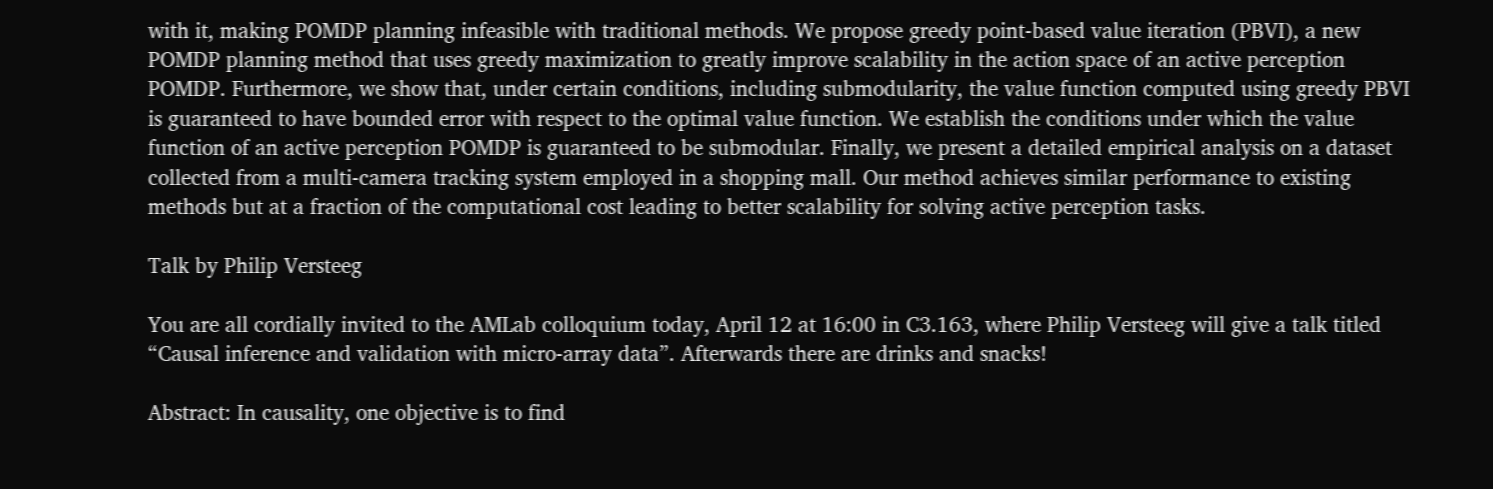with it, making POMDP planning infeasible with traditional methods. We propose greedy point-based value iteration (PBVI), a new POMDP planning method that uses greedy maximization to greatly improve scalability in the action space of an active perception POMDP. Furthermore, we show that, under certain conditions, including submodularity, the value function computed using greedy PBVI is guaranteed to have bounded error with respect to the optimal value function. We establish the conditions under which the value function of an active perception POMDP is guaranteed to be submodular. Finally, we present a detailed empirical analysis on a dataset collected from a multi-camera tracking system employed in a shopping mall. Our method achieves similar performance to existing methods but at a fraction of the computational cost leading to better scalability for solving active perception tasks.

Talk by Philip Versteeg

You are all cordially invited to the AMLab colloquium today, April 12 at 16:00 in C3.163, where Philip Versteeg will give a talk titled “Causal inference and validation with micro-array data”. Afterwards there are drinks and snacks!

Abstract: In causality, one objective is to find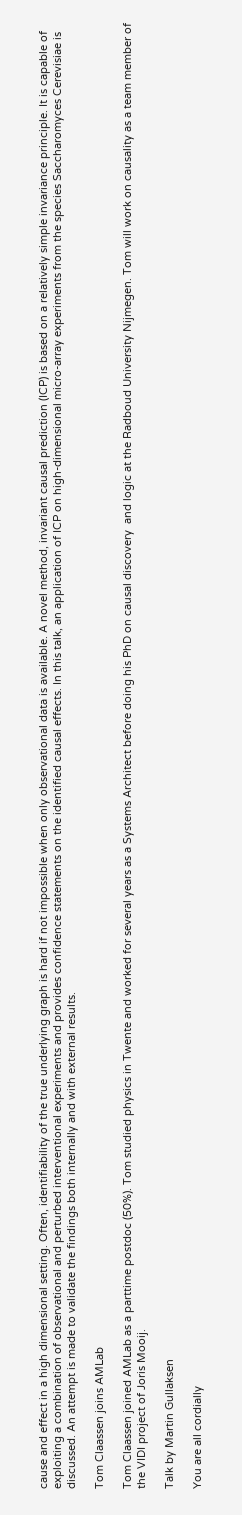cause and effect in a high dimensional setting. Often, identifiability of the true underlying graph is hard if not impossible when only observational data is available. A novel method, invariant causal prediction (ICP) is based on a relatively simple invariance principle. It is capable of exploiting a combination of observational and perturbed interventional experiments and provides confidence statements on the identified causal effects. In this talk, an application of ICP on high-dimensional micro-array experiments from the species Saccharomyces Cerevisiae is discussed. An attempt is made to validate the findings both internally and with external results.

Tom Claassen joins AMLab

Tom Claassen joined AMLab as a parttime postdoc (50%). Tom studied physics in Twente and worked for several years as a Systems Architect before doing his PhD on causal discovery  and logic at the Radboud University Nijmegen. Tom will work on causality as a team member of the VIDI project of Joris Mooij.

Talk by Martin Gullaksen

You are all cordially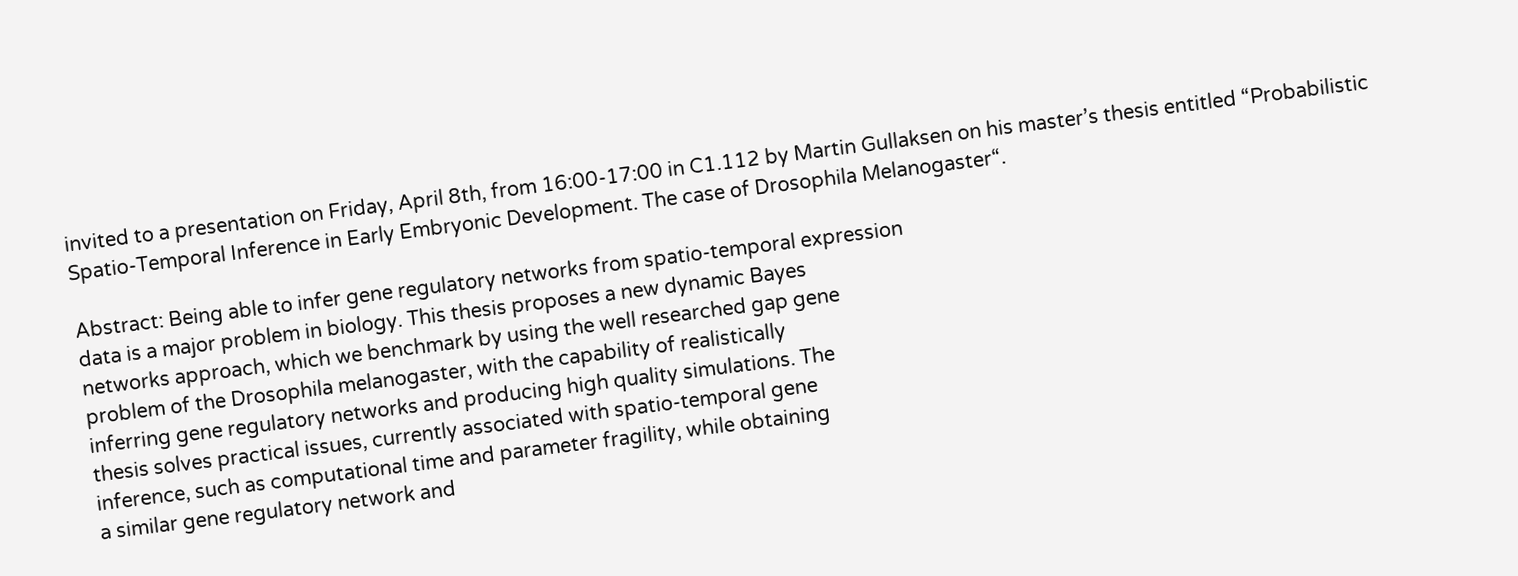invited to a presentation on Friday, April 8th, from 16:00-17:00 in C1.112 by Martin Gullaksen on his master’s thesis entitled “Probabilistic Spatio-Temporal Inference in Early Embryonic Development. The case of Drosophila Melanogaster“.

Abstract: Being able to infer gene regulatory networks from spatio-temporal expression
data is a major problem in biology. This thesis proposes a new dynamic Bayes
networks approach, which we benchmark by using the well researched gap gene
problem of the Drosophila melanogaster, with the capability of realistically
inferring gene regulatory networks and producing high quality simulations. The
thesis solves practical issues, currently associated with spatio-temporal gene
inference, such as computational time and parameter fragility, while obtaining
a similar gene regulatory network and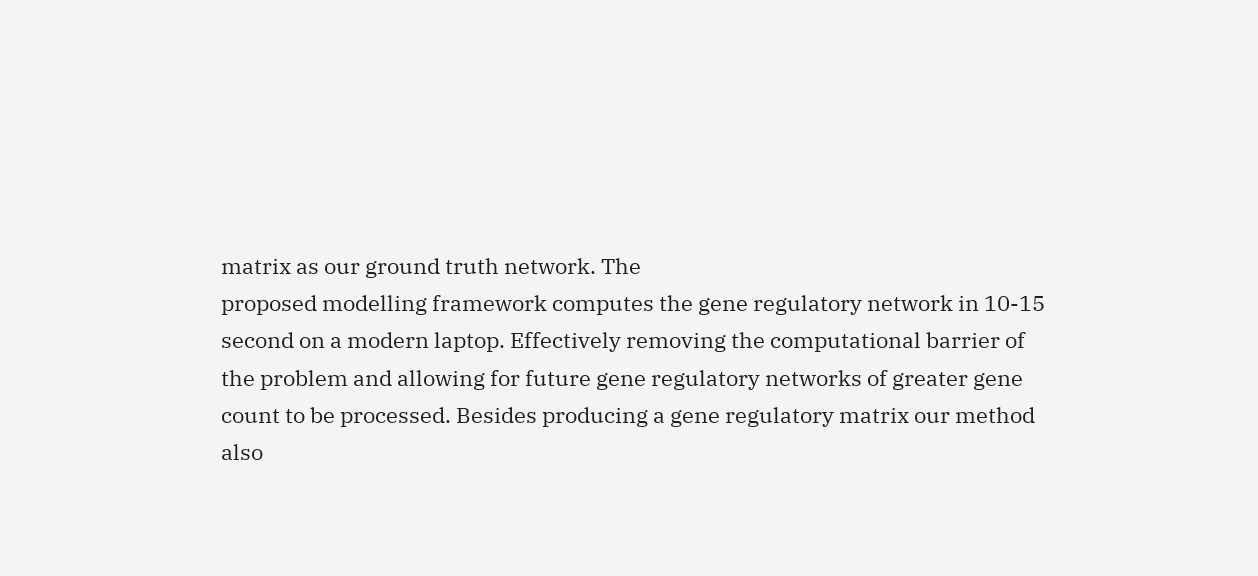matrix as our ground truth network. The
proposed modelling framework computes the gene regulatory network in 10-15
second on a modern laptop. Effectively removing the computational barrier of
the problem and allowing for future gene regulatory networks of greater gene
count to be processed. Besides producing a gene regulatory matrix our method
also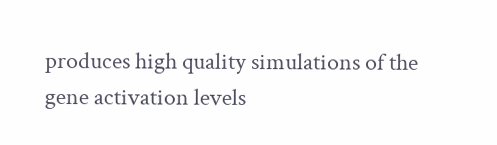produces high quality simulations of the gene activation levels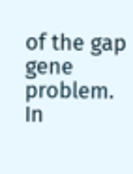of the gap
gene problem. In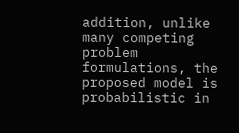addition, unlike many competing problem formulations, the
proposed model is probabilistic in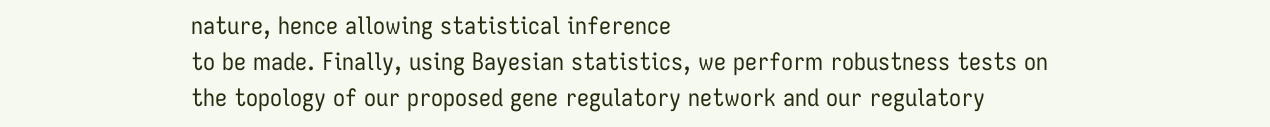nature, hence allowing statistical inference
to be made. Finally, using Bayesian statistics, we perform robustness tests on
the topology of our proposed gene regulatory network and our regulatory